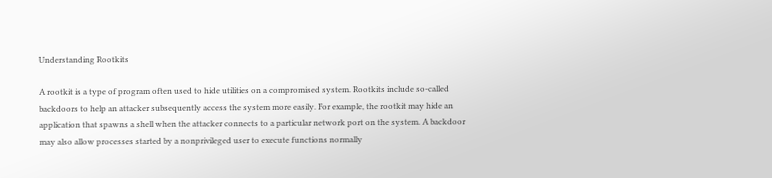Understanding Rootkits

A rootkit is a type of program often used to hide utilities on a compromised system. Rootkits include so-called backdoors to help an attacker subsequently access the system more easily. For example, the rootkit may hide an application that spawns a shell when the attacker connects to a particular network port on the system. A backdoor may also allow processes started by a nonprivileged user to execute functions normally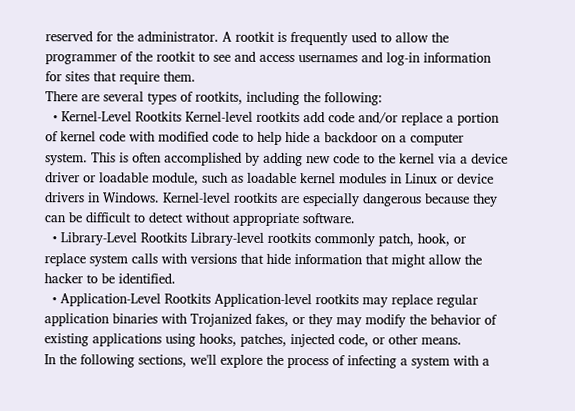reserved for the administrator. A rootkit is frequently used to allow the programmer of the rootkit to see and access usernames and log-in information for sites that require them.
There are several types of rootkits, including the following:
  • Kernel-Level Rootkits Kernel-level rootkits add code and/or replace a portion of kernel code with modified code to help hide a backdoor on a computer system. This is often accomplished by adding new code to the kernel via a device driver or loadable module, such as loadable kernel modules in Linux or device drivers in Windows. Kernel-level rootkits are especially dangerous because they can be difficult to detect without appropriate software.
  • Library-Level Rootkits Library-level rootkits commonly patch, hook, or replace system calls with versions that hide information that might allow the hacker to be identified.
  • Application-Level Rootkits Application-level rootkits may replace regular application binaries with Trojanized fakes, or they may modify the behavior of existing applications using hooks, patches, injected code, or other means.
In the following sections, we'll explore the process of infecting a system with a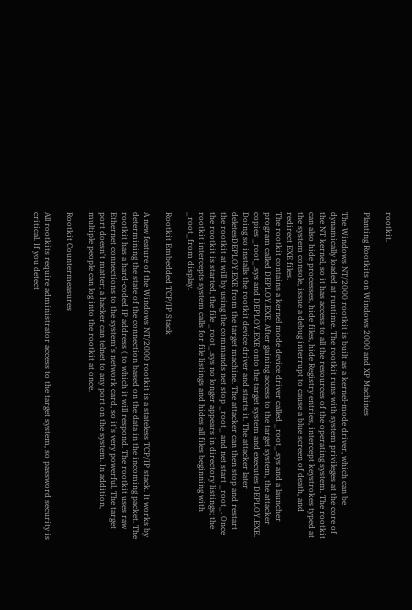rootkit.

Planting Rootkits on Windows 2000 and XP Machines

The Windows NT/2000 rootkit is built as a kernel-mode driver, which can be dynamically loaded at runtime. The rootkit runs with system privileges at the core of the NT kernel, so it has access to all the resources of the operating system. The rootkit can also hide processes, hide files, hide Registry entries, intercept keystrokes typed at the system console, issue a debug interrupt to cause a blue screen of death, and redirect EXE files.
The rootkit contains a kernel mode device driver called _root_.sys and a launcher program called DEPLOY.EXE. After gaining access to the target system, the attacker copies _root_.sys and DEPLOY.EXE onto the target system and executes DEPLOY.EXE. Doing so installs the rootkit device driver and starts it. The attacker later deletesDEPLOY.EXE from the target machine. The attacker can then stop and restart the rootkit at will by using the commands net stop _root_ and net start _root_. Once the rootkit is started, the file _root_.sys no longer appears in directory listings; the rootkit intercepts system calls for file listings and hides all files beginning with _root_from display.

Rootkit Embedded TCP/IP Stack

A new feature of the Windows NT/2000 rootkit is a stateless TCP/IP stack. It works by determining the state of the connection based on the data in the incoming packet. The rootkit has a hard-coded IP address ( to which it will respond. The rootkit uses raw Ethernet connections to the system's network card, so it's very powerful. The target port doesn't matter; a hacker can telnet to any port on the system. In addition, multiple people can log into the rootkit at once.

Rootkit Countermeasures

All rootkits require administrator access to the target system, so password security is critical. If you detect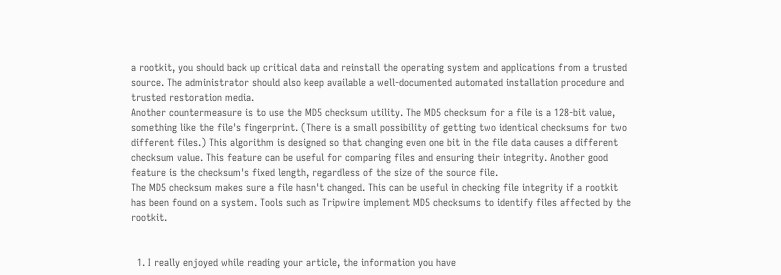a rootkit, you should back up critical data and reinstall the operating system and applications from a trusted source. The administrator should also keep available a well-documented automated installation procedure and trusted restoration media.
Another countermeasure is to use the MD5 checksum utility. The MD5 checksum for a file is a 128-bit value, something like the file's fingerprint. (There is a small possibility of getting two identical checksums for two different files.) This algorithm is designed so that changing even one bit in the file data causes a different checksum value. This feature can be useful for comparing files and ensuring their integrity. Another good feature is the checksum's fixed length, regardless of the size of the source file.
The MD5 checksum makes sure a file hasn't changed. This can be useful in checking file integrity if a rootkit has been found on a system. Tools such as Tripwire implement MD5 checksums to identify files affected by the rootkit.


  1. I really enjoyed while reading your article, the information you have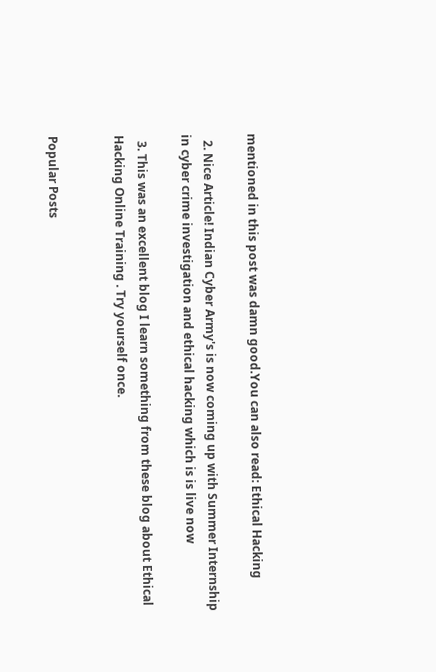mentioned in this post was damn good.You can also read: Ethical Hacking

  2. Nice Article! Indian Cyber Army's is now coming up with Summer Internship in cyber crime investigation and ethical hacking which is is live now

  3. This was an excellent blog I learn something from these blog about Ethical Hacking Online Training . Try yourself once.


Popular Posts